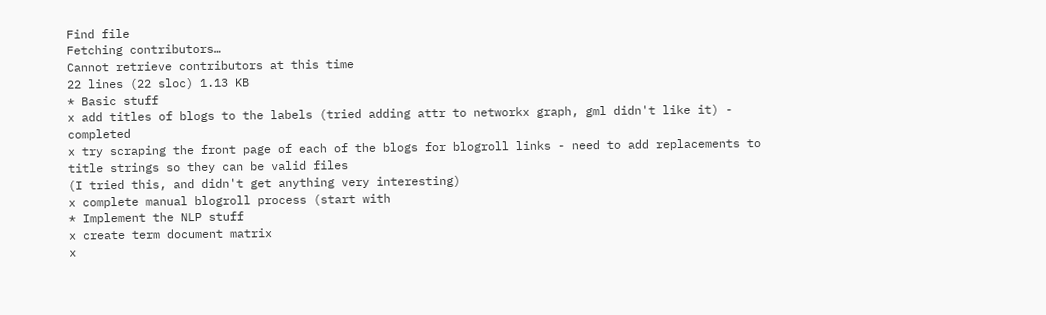Find file
Fetching contributors…
Cannot retrieve contributors at this time
22 lines (22 sloc) 1.13 KB
* Basic stuff
x add titles of blogs to the labels (tried adding attr to networkx graph, gml didn't like it) - completed
x try scraping the front page of each of the blogs for blogroll links - need to add replacements to title strings so they can be valid files
(I tried this, and didn't get anything very interesting)
x complete manual blogroll process (start with
* Implement the NLP stuff
x create term document matrix
x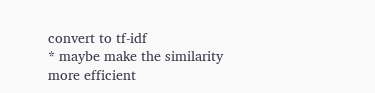convert to tf-idf
* maybe make the similarity more efficient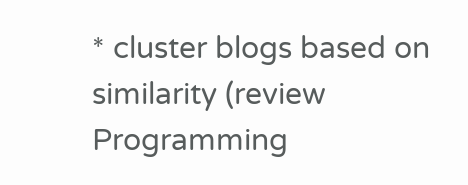* cluster blogs based on similarity (review Programming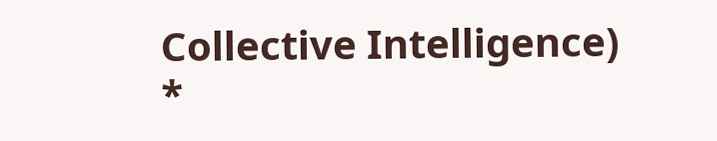Collective Intelligence)
*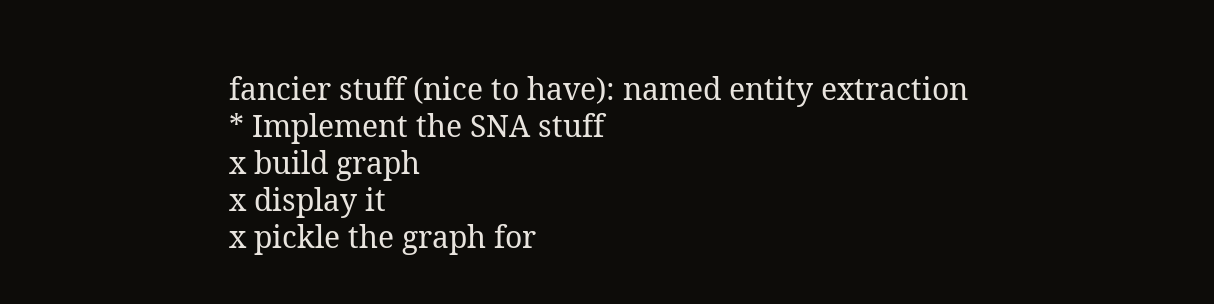fancier stuff (nice to have): named entity extraction
* Implement the SNA stuff
x build graph
x display it
x pickle the graph for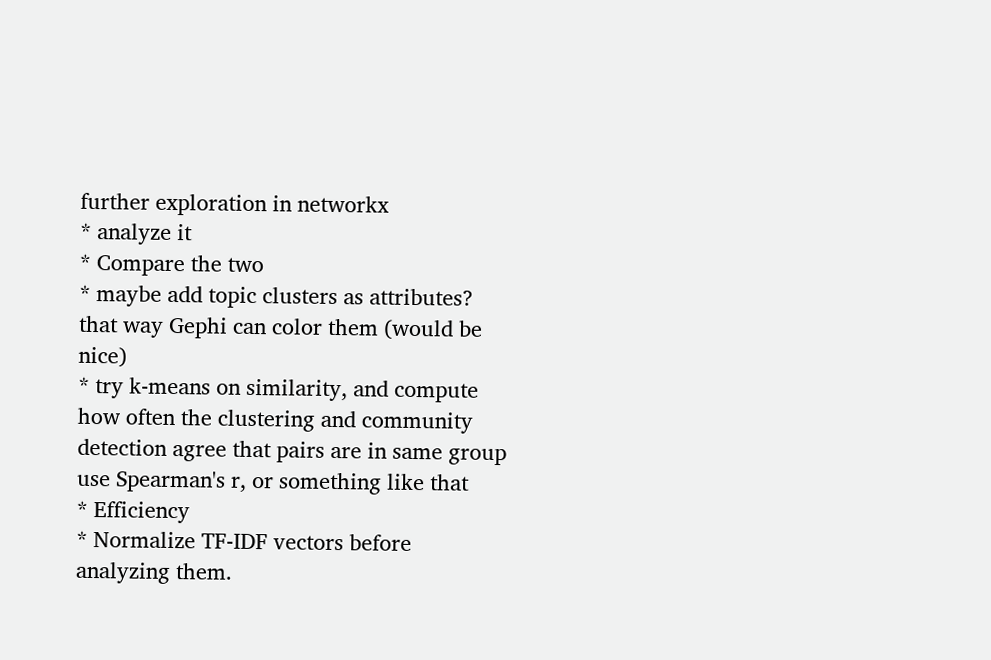further exploration in networkx
* analyze it
* Compare the two
* maybe add topic clusters as attributes? that way Gephi can color them (would be nice)
* try k-means on similarity, and compute how often the clustering and community detection agree that pairs are in same group
use Spearman's r, or something like that
* Efficiency
* Normalize TF-IDF vectors before analyzing them.